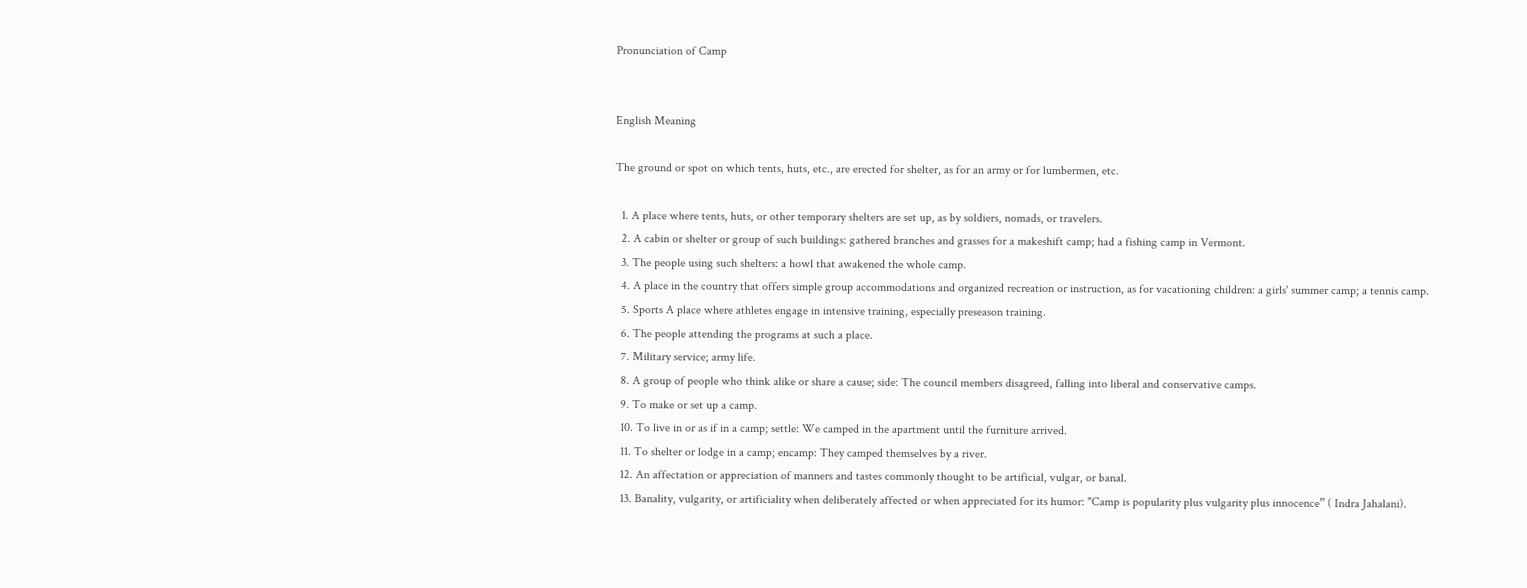Pronunciation of Camp


English Meaning

The ground or spot on which tents, huts, etc., are erected for shelter, as for an army or for lumbermen, etc.

  1. A place where tents, huts, or other temporary shelters are set up, as by soldiers, nomads, or travelers.
  2. A cabin or shelter or group of such buildings: gathered branches and grasses for a makeshift camp; had a fishing camp in Vermont.
  3. The people using such shelters: a howl that awakened the whole camp.
  4. A place in the country that offers simple group accommodations and organized recreation or instruction, as for vacationing children: a girls' summer camp; a tennis camp.
  5. Sports A place where athletes engage in intensive training, especially preseason training.
  6. The people attending the programs at such a place.
  7. Military service; army life.
  8. A group of people who think alike or share a cause; side: The council members disagreed, falling into liberal and conservative camps.
  9. To make or set up a camp.
  10. To live in or as if in a camp; settle: We camped in the apartment until the furniture arrived.
  11. To shelter or lodge in a camp; encamp: They camped themselves by a river.
  12. An affectation or appreciation of manners and tastes commonly thought to be artificial, vulgar, or banal.
  13. Banality, vulgarity, or artificiality when deliberately affected or when appreciated for its humor: "Camp is popularity plus vulgarity plus innocence” ( Indra Jahalani).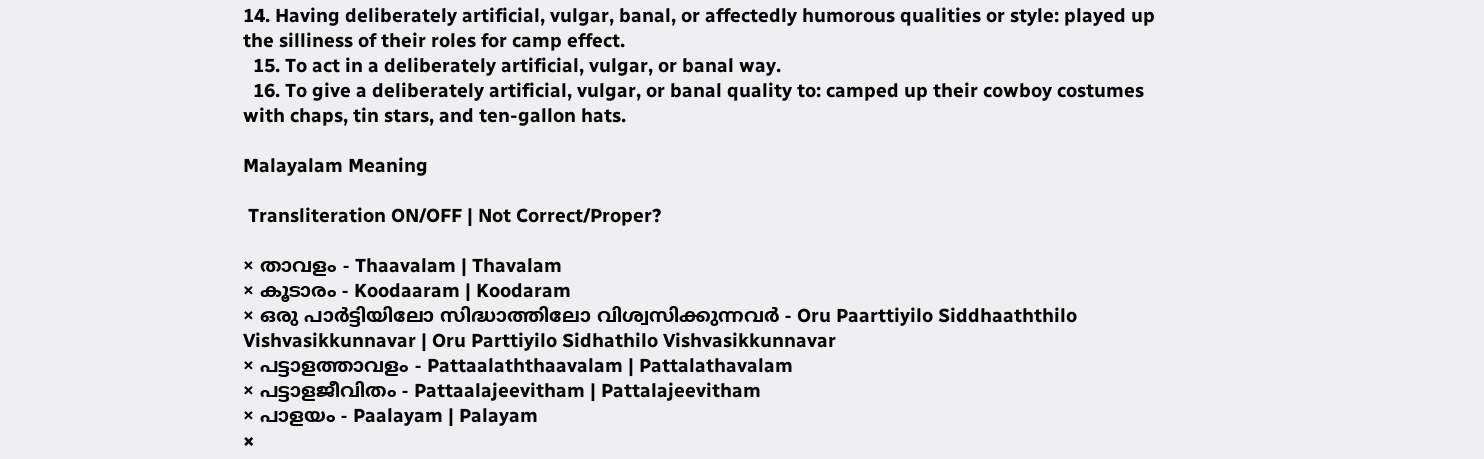14. Having deliberately artificial, vulgar, banal, or affectedly humorous qualities or style: played up the silliness of their roles for camp effect.
  15. To act in a deliberately artificial, vulgar, or banal way.
  16. To give a deliberately artificial, vulgar, or banal quality to: camped up their cowboy costumes with chaps, tin stars, and ten-gallon hats.

Malayalam Meaning

 Transliteration ON/OFF | Not Correct/Proper?

× താവളം - Thaavalam | Thavalam
× കൂടാരം - Koodaaram | Koodaram
× ഒരു പാര്‍ട്ടിയിലോ സിദ്ധാത്തിലോ വിശ്വസിക്കുന്നവര്‍ - Oru Paarttiyilo Siddhaaththilo Vishvasikkunnavar | Oru Parttiyilo Sidhathilo Vishvasikkunnavar
× പട്ടാളത്താവളം - Pattaalaththaavalam | Pattalathavalam
× പട്ടാളജീവിതം - Pattaalajeevitham | Pattalajeevitham
× പാളയം - Paalayam | Palayam
×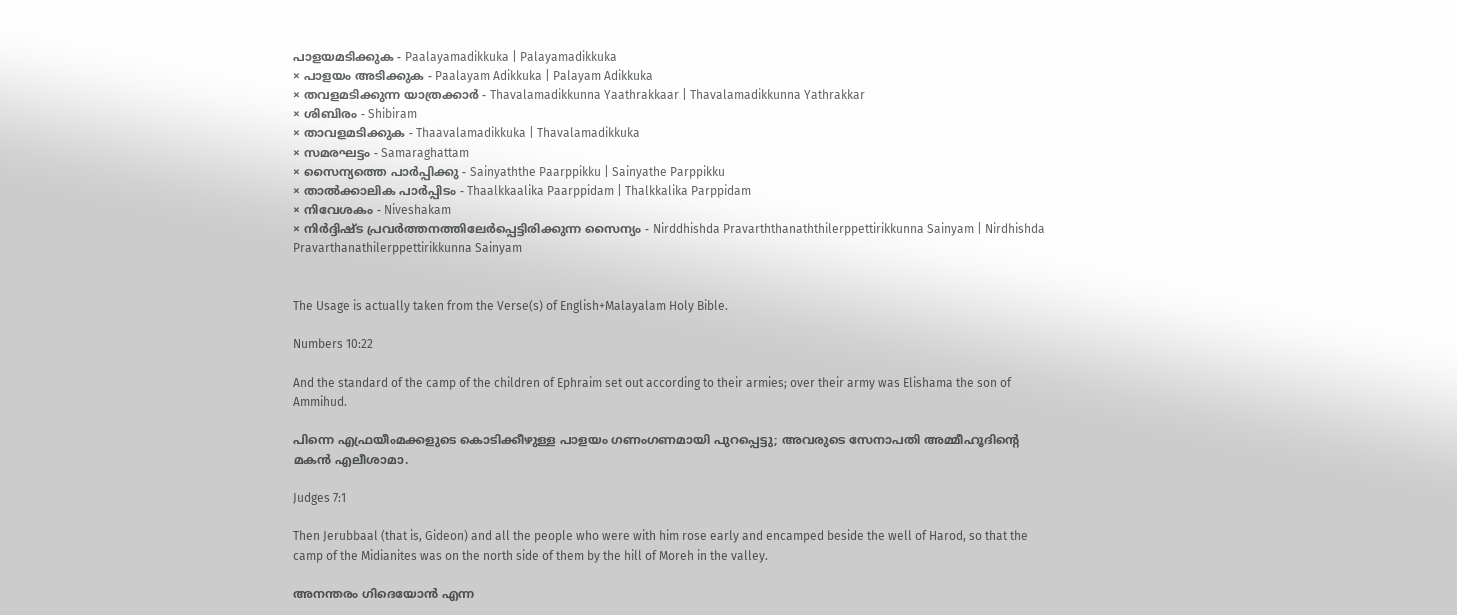പാളയമടിക്കുക - Paalayamadikkuka | Palayamadikkuka
× പാളയം അടിക്കുക - Paalayam Adikkuka | Palayam Adikkuka
× തവളമടിക്കുന്ന യാത്രക്കാര്‍ - Thavalamadikkunna Yaathrakkaar | Thavalamadikkunna Yathrakkar
× ശിബിരം - Shibiram
× താവളമടിക്കുക - Thaavalamadikkuka | Thavalamadikkuka
× സമരഘട്ടം - Samaraghattam
× സൈന്യത്തെ പാര്‍പ്പിക്കു - Sainyaththe Paarppikku | Sainyathe Parppikku
× താല്‍ക്കാലിക പാര്‍പ്പിടം - Thaalkkaalika Paarppidam | Thalkkalika Parppidam
× നിവേശകം - Niveshakam
× നിര്‍ദ്ദിഷ്‌ട പ്രവര്‍ത്തനത്തിലേര്‍പ്പെട്ടിരിക്കുന്ന സൈന്യം - Nirddhishda Pravarththanaththilerppettirikkunna Sainyam | Nirdhishda Pravarthanathilerppettirikkunna Sainyam


The Usage is actually taken from the Verse(s) of English+Malayalam Holy Bible.

Numbers 10:22

And the standard of the camp of the children of Ephraim set out according to their armies; over their army was Elishama the son of Ammihud.

പിന്നെ എഫ്രയീംമക്കളുടെ കൊടിക്കീഴുള്ള പാളയം ഗണംഗണമായി പുറപ്പെട്ടു; അവരുടെ സേനാപതി അമ്മീഹൂദിന്റെ മകൻ എലീശാമാ.

Judges 7:1

Then Jerubbaal (that is, Gideon) and all the people who were with him rose early and encamped beside the well of Harod, so that the camp of the Midianites was on the north side of them by the hill of Moreh in the valley.

അനന്തരം ഗിദെയോൻ എന്ന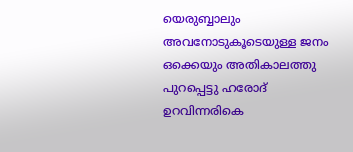യെരുബ്ബാലും അവനോടുകൂടെയുള്ള ജനം ഒക്കെയും അതികാലത്തു പുറപ്പെട്ടു ഹരോദ് ഉറവിന്നരികെ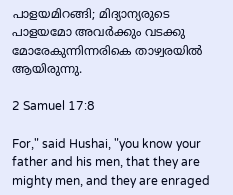പാളയമിറങ്ങി; മിദ്യാന്യരുടെ പാളയമോ അവർക്കും വടക്കു മോരേകുന്നിന്നരികെ താഴ്വരയിൽ ആയിരുന്നു.

2 Samuel 17:8

For," said Hushai, "you know your father and his men, that they are mighty men, and they are enraged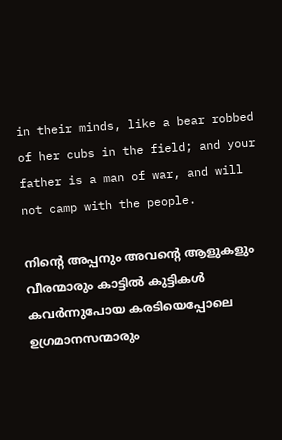in their minds, like a bear robbed of her cubs in the field; and your father is a man of war, and will not camp with the people.

നിന്റെ അപ്പനും അവന്റെ ആളുകളും വീരന്മാരും കാട്ടിൽ കുട്ടികൾ കവർന്നുപോയ കരടിയെപ്പോലെ ഉഗ്രമാനസന്മാരും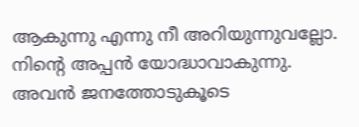ആകുന്നു എന്നു നീ അറിയുന്നുവല്ലോ. നിന്റെ അപ്പൻ യോദ്ധാവാകുന്നു. അവൻ ജനത്തോടുകൂടെ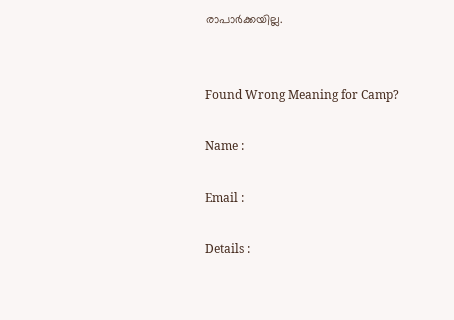രാപാർക്കയില്ല.


Found Wrong Meaning for Camp?

Name :

Email :

Details :